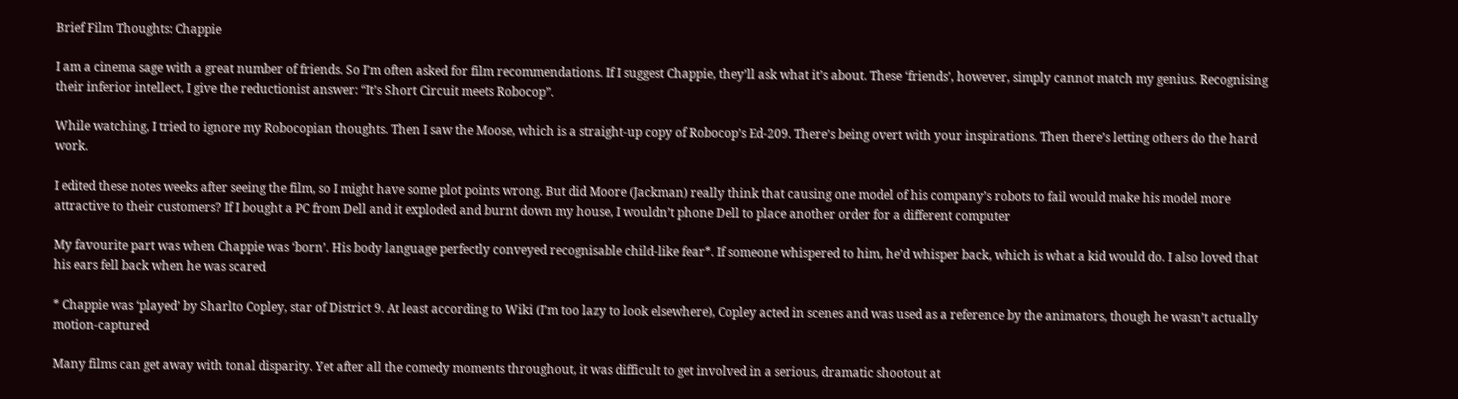Brief Film Thoughts: Chappie

I am a cinema sage with a great number of friends. So I’m often asked for film recommendations. If I suggest Chappie, they’ll ask what it’s about. These ‘friends’, however, simply cannot match my genius. Recognising their inferior intellect, I give the reductionist answer: “It’s Short Circuit meets Robocop”.

While watching, I tried to ignore my Robocopian thoughts. Then I saw the Moose, which is a straight-up copy of Robocop’s Ed-209. There’s being overt with your inspirations. Then there’s letting others do the hard work.

I edited these notes weeks after seeing the film, so I might have some plot points wrong. But did Moore (Jackman) really think that causing one model of his company’s robots to fail would make his model more attractive to their customers? If I bought a PC from Dell and it exploded and burnt down my house, I wouldn’t phone Dell to place another order for a different computer

My favourite part was when Chappie was ‘born’. His body language perfectly conveyed recognisable child-like fear*. If someone whispered to him, he’d whisper back, which is what a kid would do. I also loved that his ears fell back when he was scared

* Chappie was ‘played’ by Sharlto Copley, star of District 9. At least according to Wiki (I’m too lazy to look elsewhere), Copley acted in scenes and was used as a reference by the animators, though he wasn’t actually motion-captured

Many films can get away with tonal disparity. Yet after all the comedy moments throughout, it was difficult to get involved in a serious, dramatic shootout at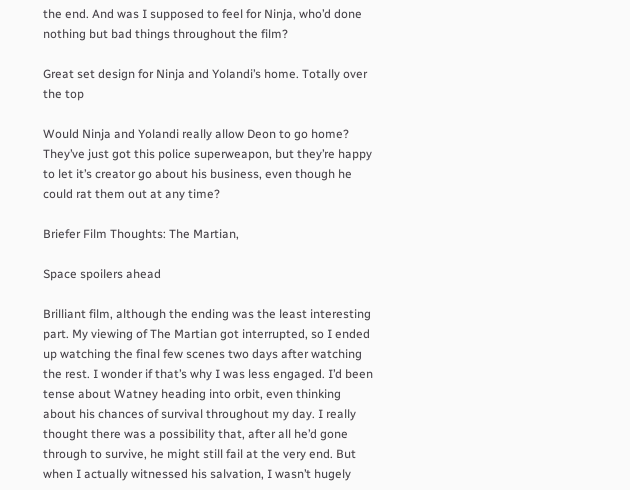the end. And was I supposed to feel for Ninja, who’d done nothing but bad things throughout the film?

Great set design for Ninja and Yolandi’s home. Totally over the top

Would Ninja and Yolandi really allow Deon to go home? They’ve just got this police superweapon, but they’re happy to let it’s creator go about his business, even though he could rat them out at any time?

Briefer Film Thoughts: The Martian,

Space spoilers ahead

Brilliant film, although the ending was the least interesting part. My viewing of The Martian got interrupted, so I ended up watching the final few scenes two days after watching the rest. I wonder if that’s why I was less engaged. I’d been tense about Watney heading into orbit, even thinking about his chances of survival throughout my day. I really thought there was a possibility that, after all he’d gone through to survive, he might still fail at the very end. But when I actually witnessed his salvation, I wasn’t hugely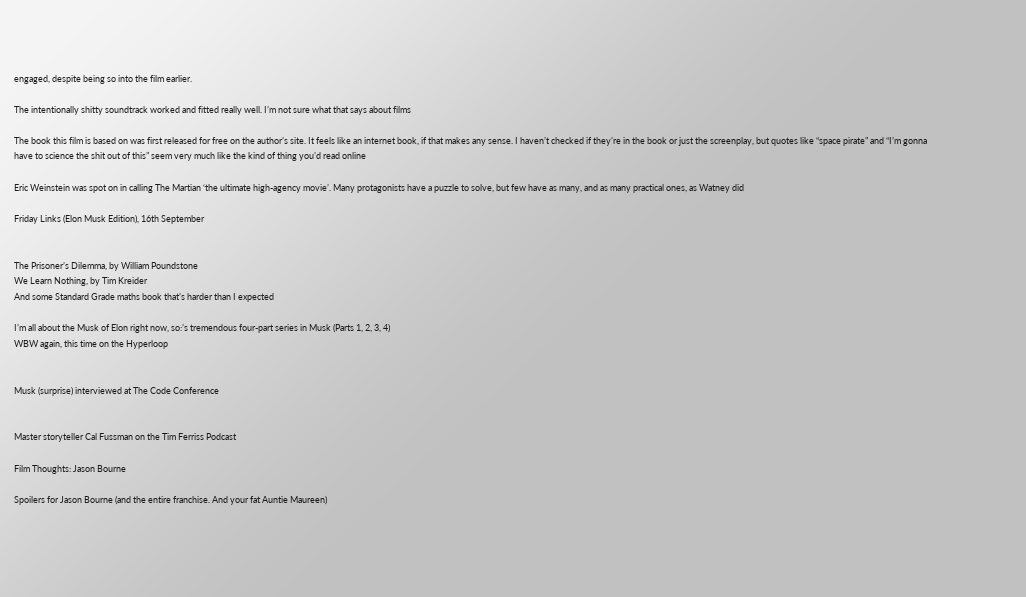engaged, despite being so into the film earlier.

The intentionally shitty soundtrack worked and fitted really well. I’m not sure what that says about films

The book this film is based on was first released for free on the author’s site. It feels like an internet book, if that makes any sense. I haven’t checked if they’re in the book or just the screenplay, but quotes like “space pirate” and “I’m gonna have to science the shit out of this” seem very much like the kind of thing you’d read online

Eric Weinstein was spot on in calling The Martian ‘the ultimate high-agency movie’. Many protagonists have a puzzle to solve, but few have as many, and as many practical ones, as Watney did

Friday Links (Elon Musk Edition), 16th September


The Prisoner’s Dilemma, by William Poundstone
We Learn Nothing, by Tim Kreider
And some Standard Grade maths book that’s harder than I expected

I’m all about the Musk of Elon right now, so:’s tremendous four-part series in Musk (Parts 1, 2, 3, 4)
WBW again, this time on the Hyperloop


Musk (surprise) interviewed at The Code Conference


Master storyteller Cal Fussman on the Tim Ferriss Podcast

Film Thoughts: Jason Bourne

Spoilers for Jason Bourne (and the entire franchise. And your fat Auntie Maureen)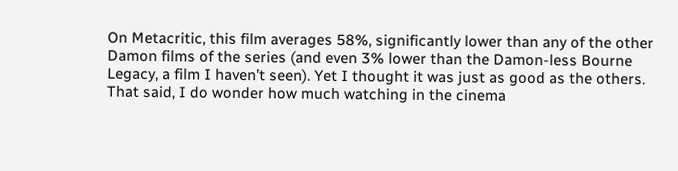On Metacritic, this film averages 58%, significantly lower than any of the other Damon films of the series (and even 3% lower than the Damon-less Bourne Legacy, a film I haven’t seen). Yet I thought it was just as good as the others. That said, I do wonder how much watching in the cinema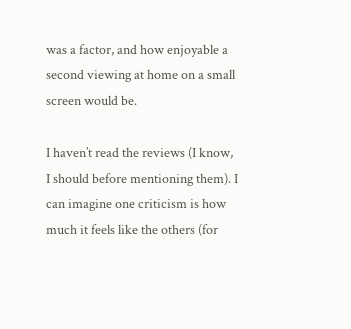was a factor, and how enjoyable a second viewing at home on a small screen would be.

I haven’t read the reviews (I know, I should before mentioning them). I can imagine one criticism is how much it feels like the others (for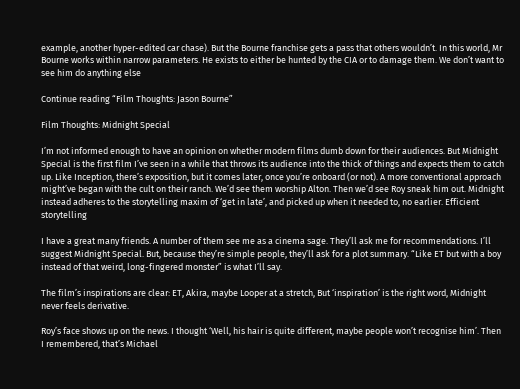example, another hyper-edited car chase). But the Bourne franchise gets a pass that others wouldn’t. In this world, Mr Bourne works within narrow parameters. He exists to either be hunted by the CIA or to damage them. We don’t want to see him do anything else

Continue reading “Film Thoughts: Jason Bourne”

Film Thoughts: Midnight Special

I’m not informed enough to have an opinion on whether modern films dumb down for their audiences. But Midnight Special is the first film I’ve seen in a while that throws its audience into the thick of things and expects them to catch up. Like Inception, there’s exposition, but it comes later, once you’re onboard (or not). A more conventional approach might’ve began with the cult on their ranch. We’d see them worship Alton. Then we’d see Roy sneak him out. Midnight instead adheres to the storytelling maxim of ‘get in late’, and picked up when it needed to, no earlier. Efficient storytelling

I have a great many friends. A number of them see me as a cinema sage. They’ll ask me for recommendations. I’ll suggest Midnight Special. But, because they’re simple people, they’ll ask for a plot summary. “Like ET but with a boy instead of that weird, long-fingered monster” is what I’ll say.

The film’s inspirations are clear: ET, Akira, maybe Looper at a stretch, But ‘inspiration’ is the right word, Midnight never feels derivative.

Roy’s face shows up on the news. I thought ‘Well, his hair is quite different, maybe people won’t recognise him’. Then I remembered, that’s Michael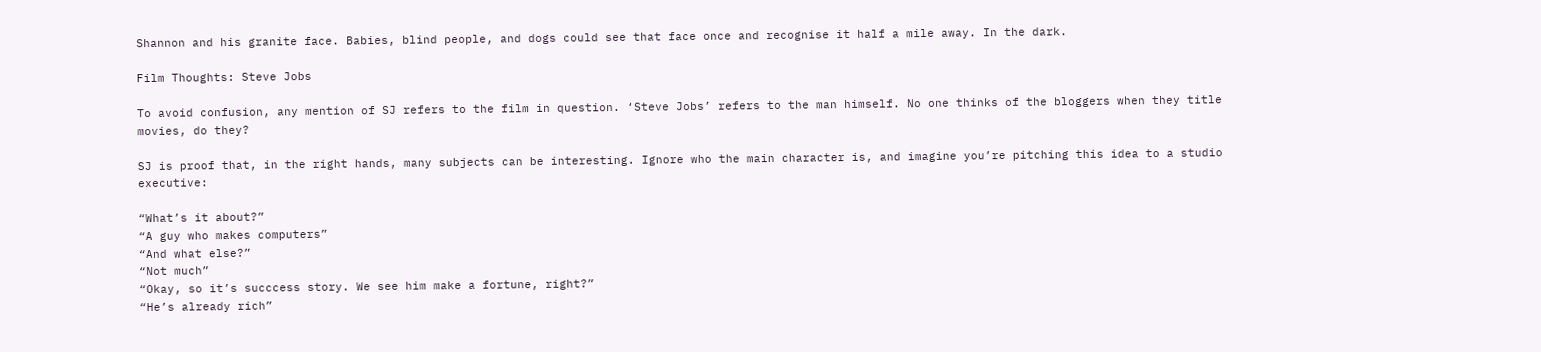Shannon and his granite face. Babies, blind people, and dogs could see that face once and recognise it half a mile away. In the dark.

Film Thoughts: Steve Jobs

To avoid confusion, any mention of SJ refers to the film in question. ‘Steve Jobs’ refers to the man himself. No one thinks of the bloggers when they title movies, do they?

SJ is proof that, in the right hands, many subjects can be interesting. Ignore who the main character is, and imagine you’re pitching this idea to a studio executive:

“What’s it about?”
“A guy who makes computers”
“And what else?”
“Not much”
“Okay, so it’s succcess story. We see him make a fortune, right?”
“He’s already rich”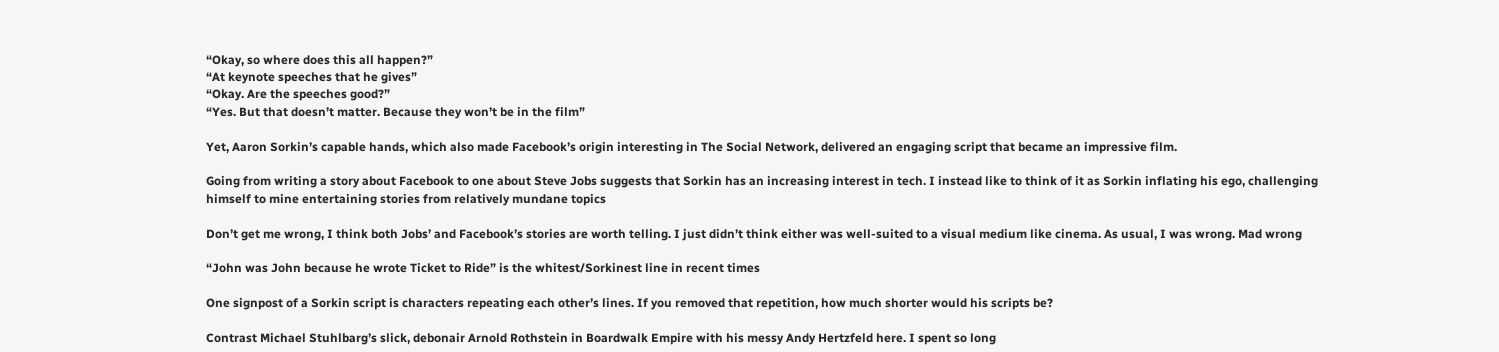“Okay, so where does this all happen?”
“At keynote speeches that he gives”
“Okay. Are the speeches good?”
“Yes. But that doesn’t matter. Because they won’t be in the film”

Yet, Aaron Sorkin’s capable hands, which also made Facebook’s origin interesting in The Social Network, delivered an engaging script that became an impressive film.

Going from writing a story about Facebook to one about Steve Jobs suggests that Sorkin has an increasing interest in tech. I instead like to think of it as Sorkin inflating his ego, challenging himself to mine entertaining stories from relatively mundane topics

Don’t get me wrong, I think both Jobs’ and Facebook’s stories are worth telling. I just didn’t think either was well-suited to a visual medium like cinema. As usual, I was wrong. Mad wrong

“John was John because he wrote Ticket to Ride” is the whitest/Sorkinest line in recent times

One signpost of a Sorkin script is characters repeating each other’s lines. If you removed that repetition, how much shorter would his scripts be?

Contrast Michael Stuhlbarg’s slick, debonair Arnold Rothstein in Boardwalk Empire with his messy Andy Hertzfeld here. I spent so long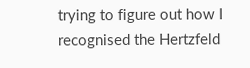trying to figure out how I recognised the Hertzfeld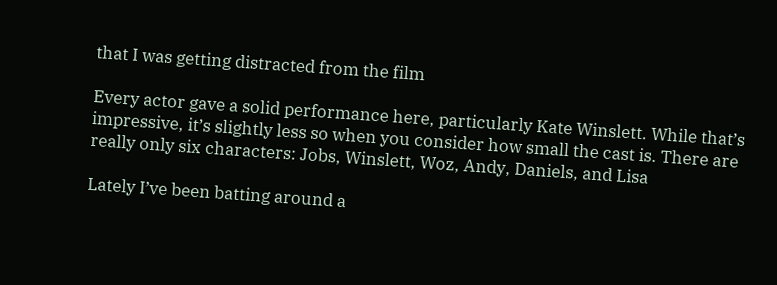that I was getting distracted from the film

Every actor gave a solid performance here, particularly Kate Winslett. While that’s impressive, it’s slightly less so when you consider how small the cast is. There are really only six characters: Jobs, Winslett, Woz, Andy, Daniels, and Lisa

Lately I’ve been batting around a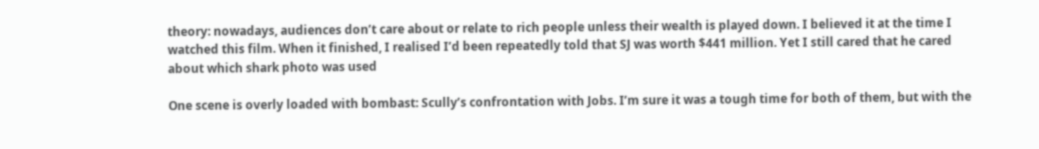theory: nowadays, audiences don’t care about or relate to rich people unless their wealth is played down. I believed it at the time I watched this film. When it finished, I realised I’d been repeatedly told that SJ was worth $441 million. Yet I still cared that he cared about which shark photo was used

One scene is overly loaded with bombast: Scully’s confrontation with Jobs. I’m sure it was a tough time for both of them, but with the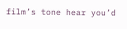film’s tone hear you’d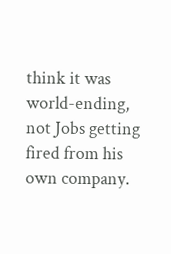think it was world-ending, not Jobs getting fired from his own company.